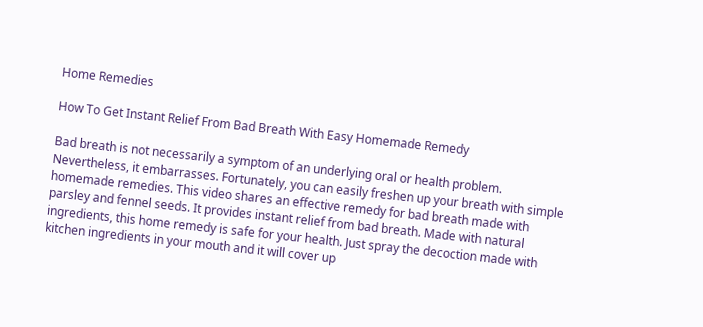Home Remedies

How To Get Instant Relief From Bad Breath With Easy Homemade Remedy

Bad breath is not necessarily a symptom of an underlying oral or health problem. Nevertheless, it embarrasses. Fortunately, you can easily freshen up your breath with simple homemade remedies. This video shares an effective remedy for bad breath made with parsley and fennel seeds. It provides instant relief from bad breath. Made with natural ingredients, this home remedy is safe for your health. Just spray the decoction made with kitchen ingredients in your mouth and it will cover up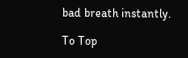bad breath instantly.

To Top